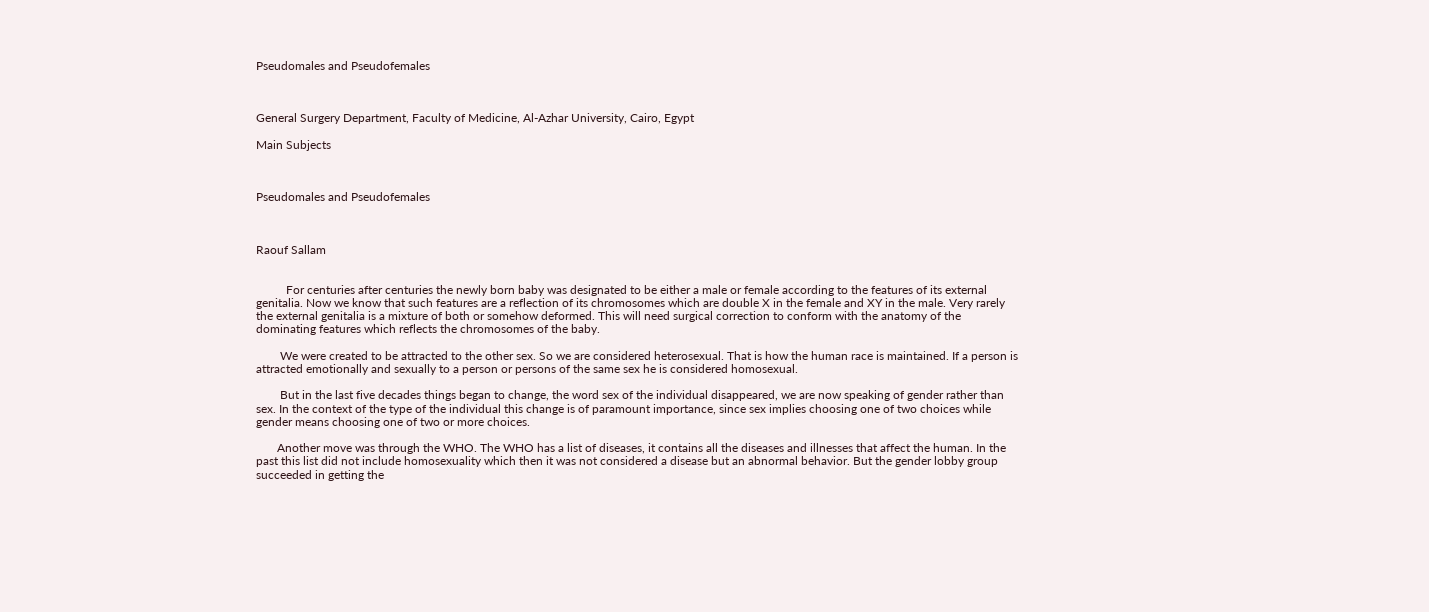Pseudomales and Pseudofemales



General Surgery Department, Faculty of Medicine, Al-Azhar University, Cairo, Egypt

Main Subjects



Pseudomales and Pseudofemales



Raouf Sallam


          For centuries after centuries the newly born baby was designated to be either a male or female according to the features of its external genitalia. Now we know that such features are a reflection of its chromosomes which are double X in the female and XY in the male. Very rarely the external genitalia is a mixture of both or somehow deformed. This will need surgical correction to conform with the anatomy of the dominating features which reflects the chromosomes of the baby.

        We were created to be attracted to the other sex. So we are considered heterosexual. That is how the human race is maintained. If a person is attracted emotionally and sexually to a person or persons of the same sex he is considered homosexual.

        But in the last five decades things began to change, the word sex of the individual disappeared, we are now speaking of gender rather than sex. In the context of the type of the individual this change is of paramount importance, since sex implies choosing one of two choices while gender means choosing one of two or more choices.

       Another move was through the WHO. The WHO has a list of diseases, it contains all the diseases and illnesses that affect the human. In the past this list did not include homosexuality which then it was not considered a disease but an abnormal behavior. But the gender lobby group succeeded in getting the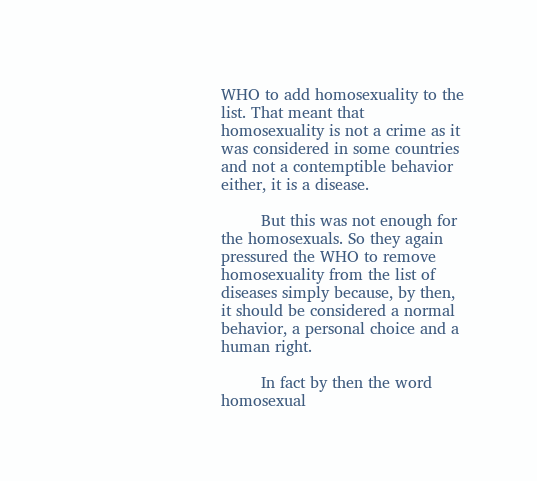WHO to add homosexuality to the list. That meant that homosexuality is not a crime as it was considered in some countries and not a contemptible behavior either, it is a disease.

        But this was not enough for the homosexuals. So they again pressured the WHO to remove homosexuality from the list of diseases simply because, by then, it should be considered a normal behavior, a personal choice and a human right.

        In fact by then the word homosexual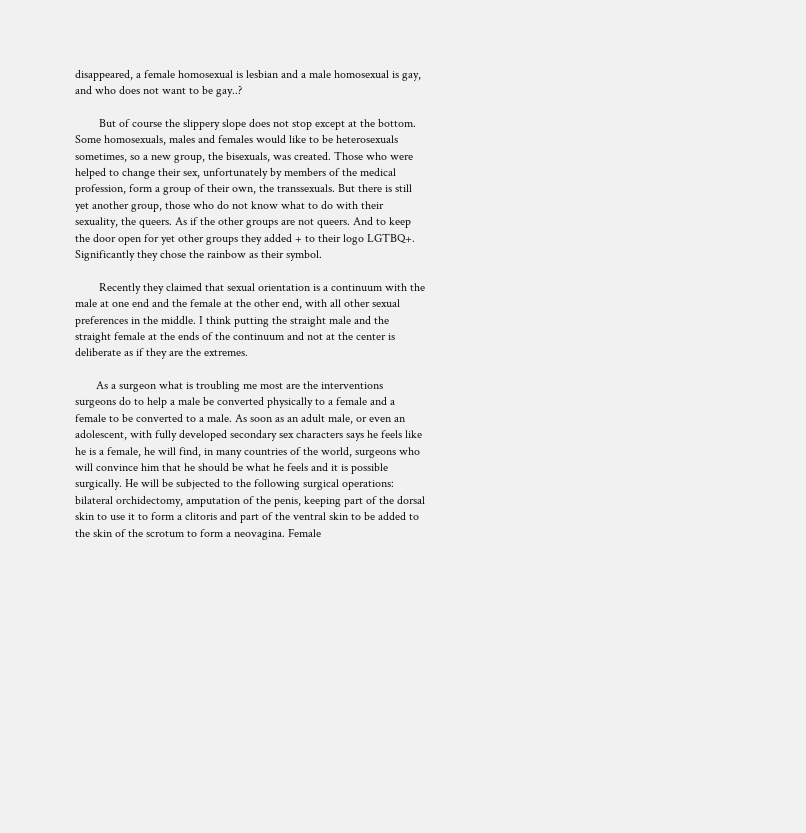disappeared, a female homosexual is lesbian and a male homosexual is gay, and who does not want to be gay..?

        But of course the slippery slope does not stop except at the bottom. Some homosexuals, males and females would like to be heterosexuals sometimes, so a new group, the bisexuals, was created. Those who were helped to change their sex, unfortunately by members of the medical profession, form a group of their own, the transsexuals. But there is still yet another group, those who do not know what to do with their sexuality, the queers. As if the other groups are not queers. And to keep the door open for yet other groups they added + to their logo LGTBQ+. Significantly they chose the rainbow as their symbol.

        Recently they claimed that sexual orientation is a continuum with the male at one end and the female at the other end, with all other sexual preferences in the middle. I think putting the straight male and the straight female at the ends of the continuum and not at the center is deliberate as if they are the extremes.

       As a surgeon what is troubling me most are the interventions surgeons do to help a male be converted physically to a female and a female to be converted to a male. As soon as an adult male, or even an adolescent, with fully developed secondary sex characters says he feels like he is a female, he will find, in many countries of the world, surgeons who will convince him that he should be what he feels and it is possible surgically. He will be subjected to the following surgical operations: bilateral orchidectomy, amputation of the penis, keeping part of the dorsal skin to use it to form a clitoris and part of the ventral skin to be added to the skin of the scrotum to form a neovagina. Female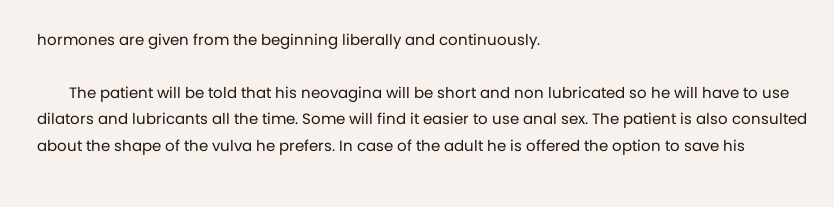hormones are given from the beginning liberally and continuously.

        The patient will be told that his neovagina will be short and non lubricated so he will have to use dilators and lubricants all the time. Some will find it easier to use anal sex. The patient is also consulted about the shape of the vulva he prefers. In case of the adult he is offered the option to save his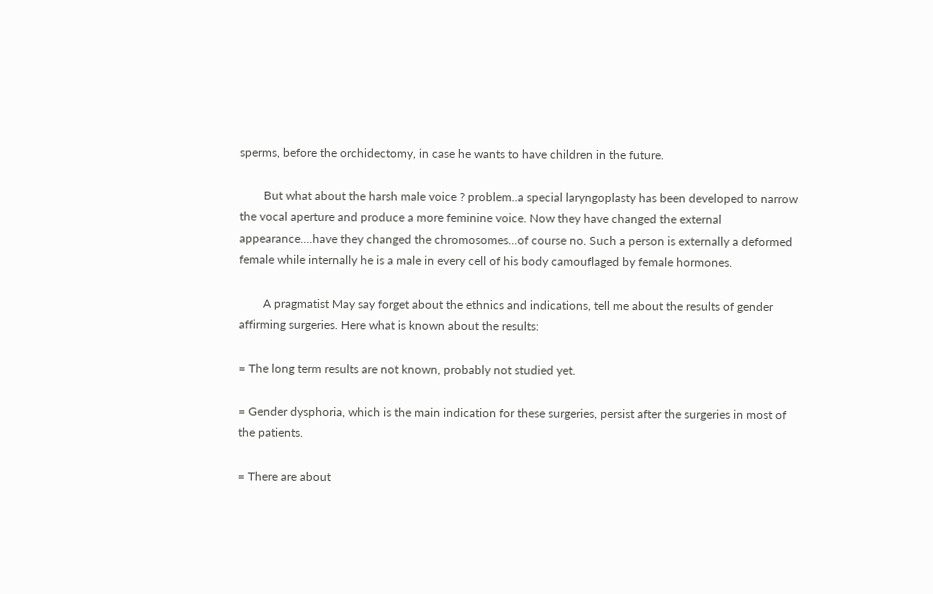sperms, before the orchidectomy, in case he wants to have children in the future.

        But what about the harsh male voice ? problem..a special laryngoplasty has been developed to narrow the vocal aperture and produce a more feminine voice. Now they have changed the external appearance....have they changed the chromosomes...of course no. Such a person is externally a deformed female while internally he is a male in every cell of his body camouflaged by female hormones.

        A pragmatist May say forget about the ethnics and indications, tell me about the results of gender affirming surgeries. Here what is known about the results:

= The long term results are not known, probably not studied yet.

= Gender dysphoria, which is the main indication for these surgeries, persist after the surgeries in most of the patients.

= There are about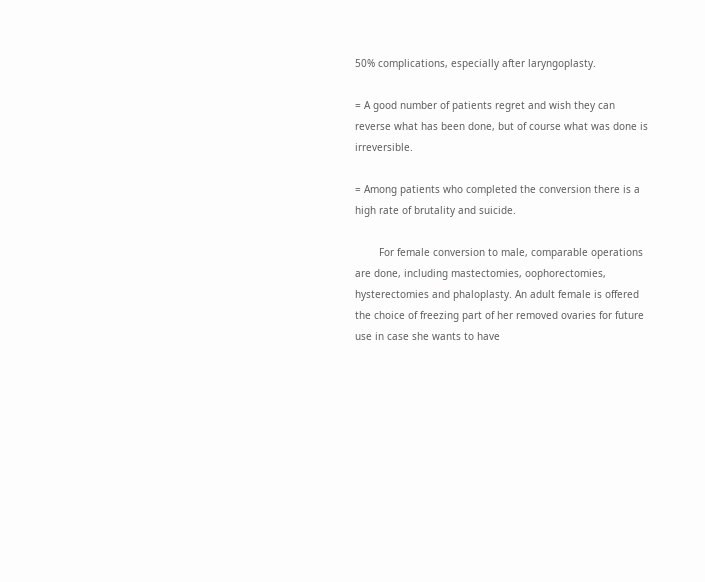50% complications, especially after laryngoplasty.

= A good number of patients regret and wish they can reverse what has been done, but of course what was done is irreversible.

= Among patients who completed the conversion there is a high rate of brutality and suicide.

        For female conversion to male, comparable operations are done, including mastectomies, oophorectomies, hysterectomies and phaloplasty. An adult female is offered the choice of freezing part of her removed ovaries for future use in case she wants to have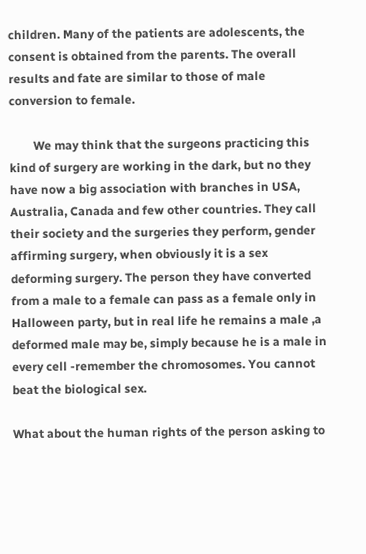children. Many of the patients are adolescents, the consent is obtained from the parents. The overall results and fate are similar to those of male conversion to female.

        We may think that the surgeons practicing this kind of surgery are working in the dark, but no they have now a big association with branches in USA, Australia, Canada and few other countries. They call their society and the surgeries they perform, gender affirming surgery, when obviously it is a sex deforming surgery. The person they have converted from a male to a female can pass as a female only in Halloween party, but in real life he remains a male ,a deformed male may be, simply because he is a male in every cell -remember the chromosomes. You cannot beat the biological sex.

What about the human rights of the person asking to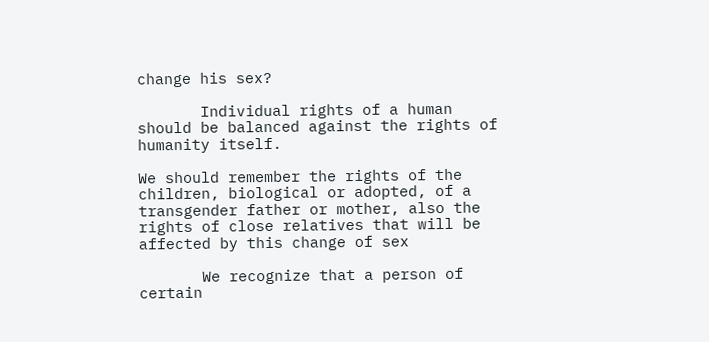change his sex?

       Individual rights of a human should be balanced against the rights of humanity itself.

We should remember the rights of the children, biological or adopted, of a transgender father or mother, also the rights of close relatives that will be affected by this change of sex

       We recognize that a person of certain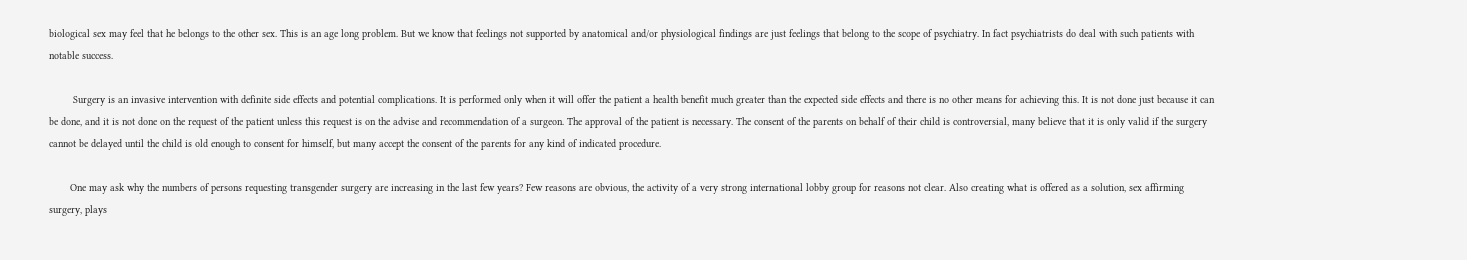biological sex may feel that he belongs to the other sex. This is an age long problem. But we know that feelings not supported by anatomical and/or physiological findings are just feelings that belong to the scope of psychiatry. In fact psychiatrists do deal with such patients with notable success.

        Surgery is an invasive intervention with definite side effects and potential complications. It is performed only when it will offer the patient a health benefit much greater than the expected side effects and there is no other means for achieving this. It is not done just because it can be done, and it is not done on the request of the patient unless this request is on the advise and recommendation of a surgeon. The approval of the patient is necessary. The consent of the parents on behalf of their child is controversial, many believe that it is only valid if the surgery cannot be delayed until the child is old enough to consent for himself, but many accept the consent of the parents for any kind of indicated procedure.

       One may ask why the numbers of persons requesting transgender surgery are increasing in the last few years? Few reasons are obvious, the activity of a very strong international lobby group for reasons not clear. Also creating what is offered as a solution, sex affirming surgery, plays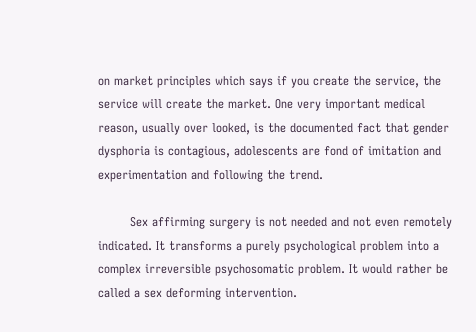on market principles which says if you create the service, the service will create the market. One very important medical reason, usually over looked, is the documented fact that gender dysphoria is contagious, adolescents are fond of imitation and experimentation and following the trend.

        Sex affirming surgery is not needed and not even remotely indicated. It transforms a purely psychological problem into a complex irreversible psychosomatic problem. It would rather be called a sex deforming intervention.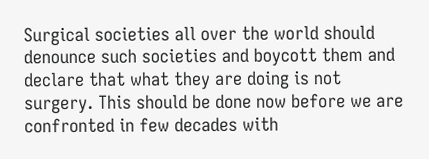Surgical societies all over the world should denounce such societies and boycott them and declare that what they are doing is not surgery. This should be done now before we are confronted in few decades with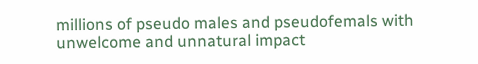millions of pseudo males and pseudofemals with unwelcome and unnatural impact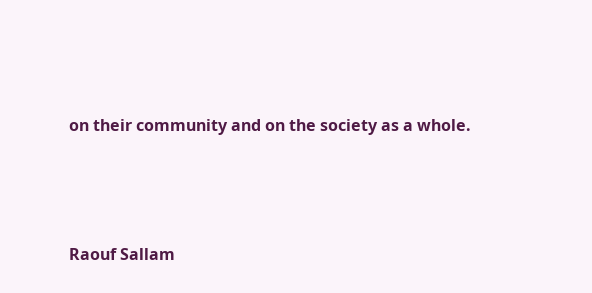on their community and on the society as a whole.



Raouf Sallam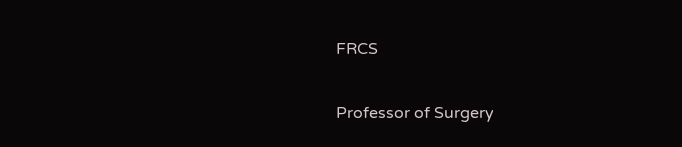FRCS

Professor of Surgery